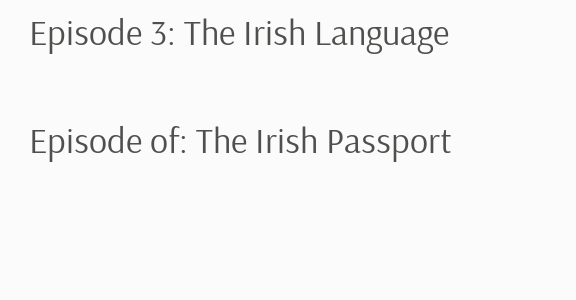Episode 3: The Irish Language

Episode of: The Irish Passport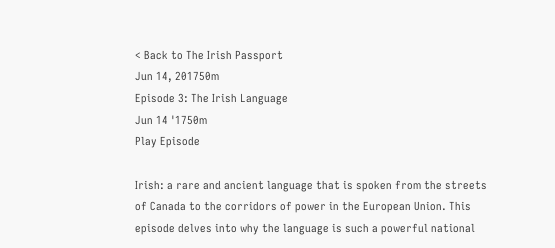< Back to The Irish Passport
Jun 14, 201750m
Episode 3: The Irish Language
Jun 14 '1750m
Play Episode

Irish: a rare and ancient language that is spoken from the streets of Canada to the corridors of power in the European Union. This episode delves into why the language is such a powerful national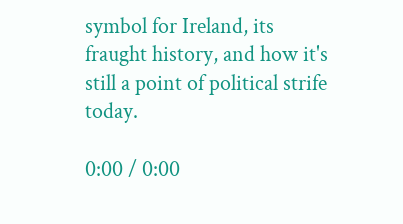symbol for Ireland, its fraught history, and how it's still a point of political strife today.

0:00 / 0:00